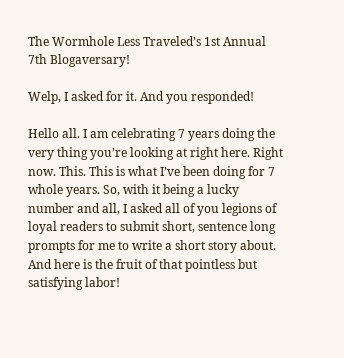The Wormhole Less Traveled’s 1st Annual 7th Blogaversary!

Welp, I asked for it. And you responded!

Hello all. I am celebrating 7 years doing the very thing you’re looking at right here. Right now. This. This is what I’ve been doing for 7 whole years. So, with it being a lucky number and all, I asked all of you legions of loyal readers to submit short, sentence long prompts for me to write a short story about. And here is the fruit of that pointless but satisfying labor!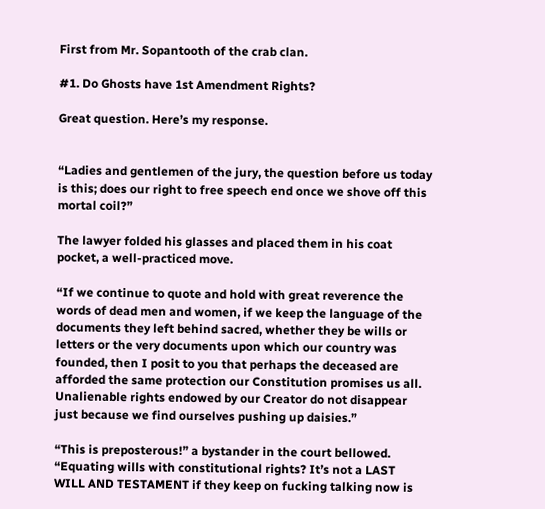First from Mr. Sopantooth of the crab clan.

#1. Do Ghosts have 1st Amendment Rights?

Great question. Here’s my response.


“Ladies and gentlemen of the jury, the question before us today is this; does our right to free speech end once we shove off this mortal coil?”

The lawyer folded his glasses and placed them in his coat pocket, a well-practiced move.

“If we continue to quote and hold with great reverence the words of dead men and women, if we keep the language of the documents they left behind sacred, whether they be wills or letters or the very documents upon which our country was founded, then I posit to you that perhaps the deceased are afforded the same protection our Constitution promises us all. Unalienable rights endowed by our Creator do not disappear just because we find ourselves pushing up daisies.”

“This is preposterous!” a bystander in the court bellowed. “Equating wills with constitutional rights? It’s not a LAST WILL AND TESTAMENT if they keep on fucking talking now is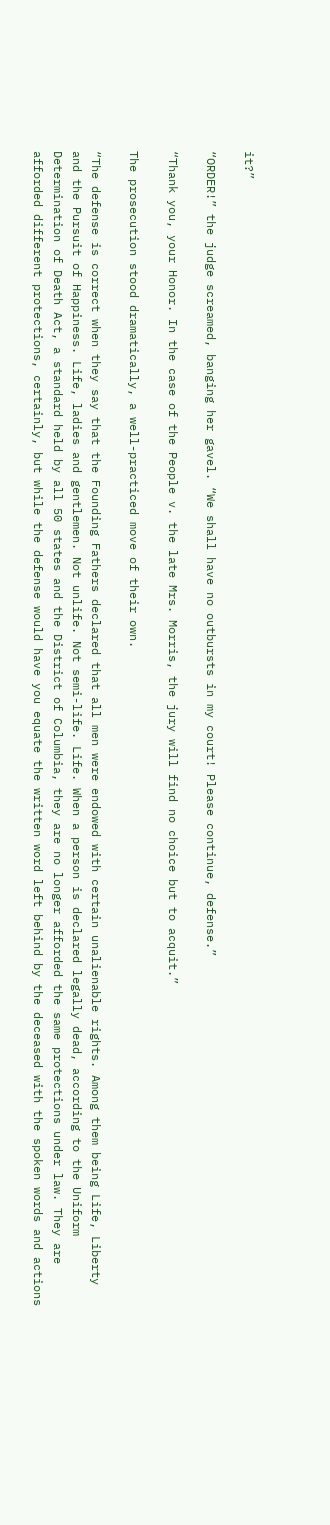it?”

“ORDER!” the judge screamed, banging her gavel. “We shall have no outbursts in my court! Please continue, defense.”

“Thank you, your Honor. In the case of the People v. the late Mrs. Morris, the jury will find no choice but to acquit.”

The prosecution stood dramatically, a well-practiced move of their own.

“The defense is correct when they say that the Founding Fathers declared that all men were endowed with certain unalienable rights. Among them being Life, Liberty and the Pursuit of Happiness. Life, ladies and gentlemen. Not unlife. Not semi-life. Life. When a person is declared legally dead, according to the Uniform Determination of Death Act, a standard held by all 50 states and the District of Columbia, they are no longer afforded the same protections under law. They are afforded different protections, certainly, but while the defense would have you equate the written word left behind by the deceased with the spoken words and actions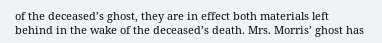of the deceased’s ghost, they are in effect both materials left behind in the wake of the deceased’s death. Mrs. Morris’ ghost has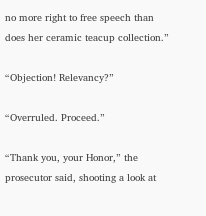no more right to free speech than does her ceramic teacup collection.”

“Objection! Relevancy?”

“Overruled. Proceed.”

“Thank you, your Honor,” the prosecutor said, shooting a look at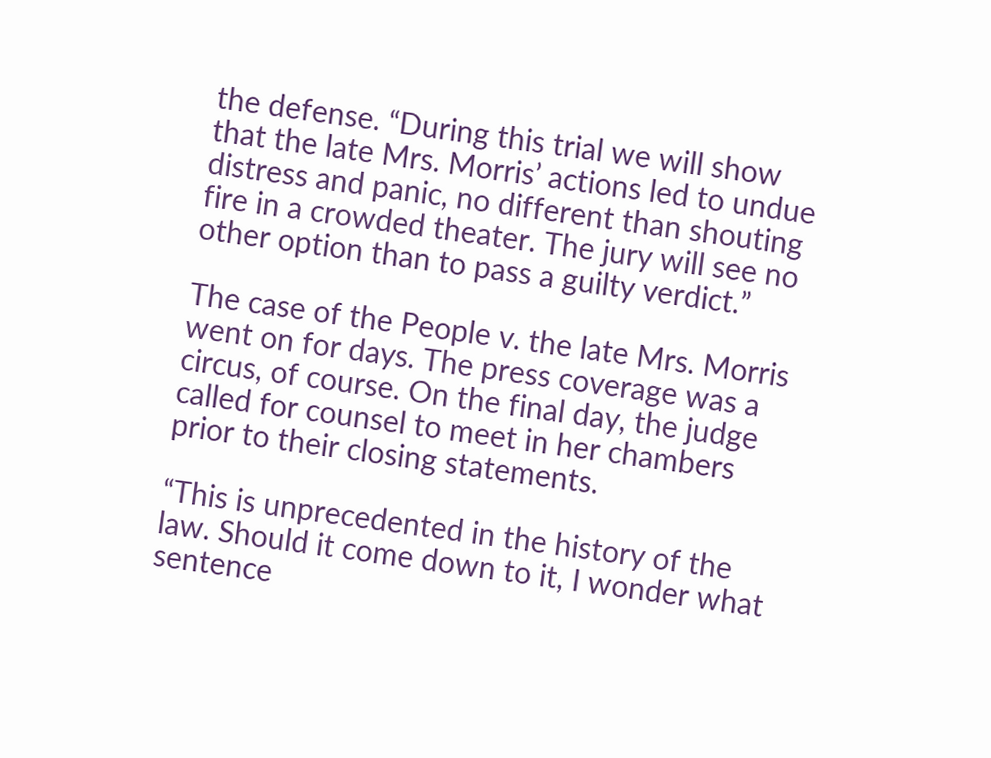the defense. “During this trial we will show that the late Mrs. Morris’ actions led to undue distress and panic, no different than shouting fire in a crowded theater. The jury will see no other option than to pass a guilty verdict.”

The case of the People v. the late Mrs. Morris went on for days. The press coverage was a circus, of course. On the final day, the judge called for counsel to meet in her chambers prior to their closing statements.

“This is unprecedented in the history of the law. Should it come down to it, I wonder what sentence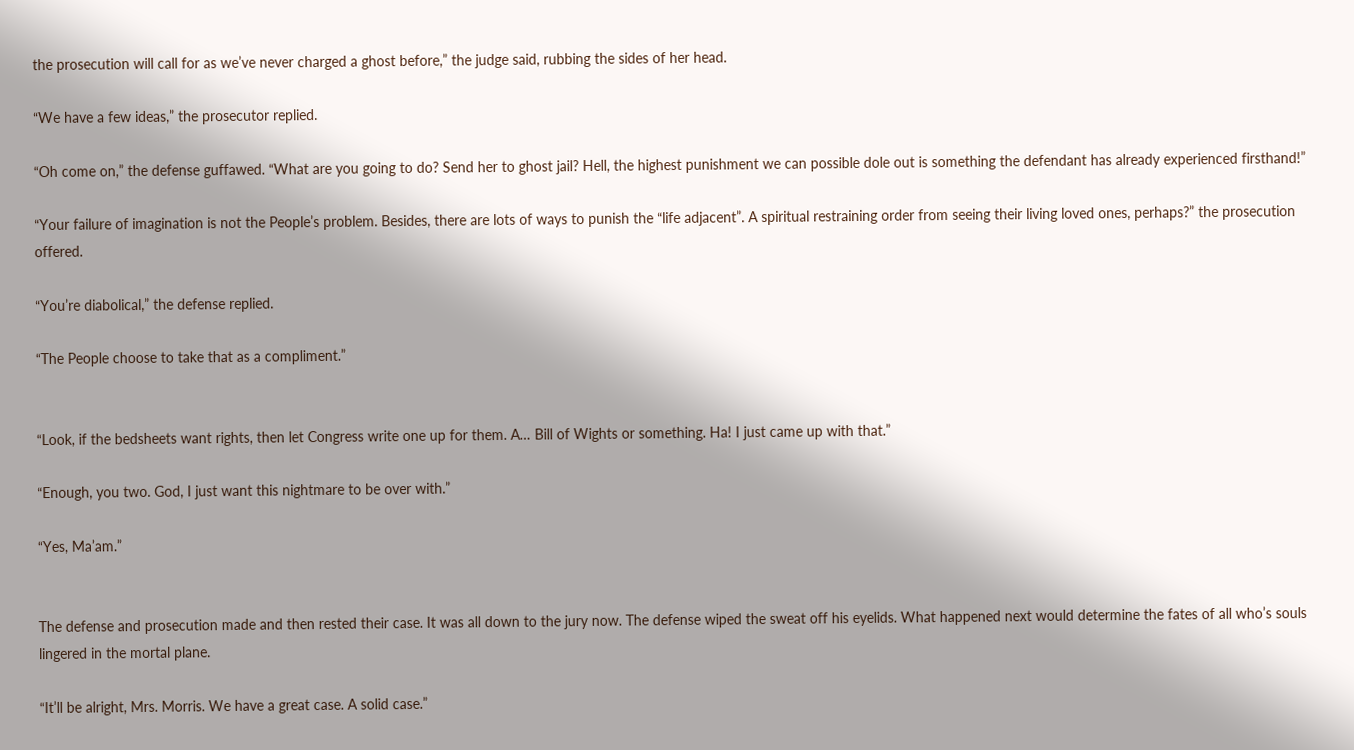the prosecution will call for as we’ve never charged a ghost before,” the judge said, rubbing the sides of her head.

“We have a few ideas,” the prosecutor replied.

“Oh come on,” the defense guffawed. “What are you going to do? Send her to ghost jail? Hell, the highest punishment we can possible dole out is something the defendant has already experienced firsthand!”

“Your failure of imagination is not the People’s problem. Besides, there are lots of ways to punish the “life adjacent”. A spiritual restraining order from seeing their living loved ones, perhaps?” the prosecution offered.

“You’re diabolical,” the defense replied.

“The People choose to take that as a compliment.”


“Look, if the bedsheets want rights, then let Congress write one up for them. A… Bill of Wights or something. Ha! I just came up with that.”

“Enough, you two. God, I just want this nightmare to be over with.”

“Yes, Ma’am.”


The defense and prosecution made and then rested their case. It was all down to the jury now. The defense wiped the sweat off his eyelids. What happened next would determine the fates of all who’s souls lingered in the mortal plane.

“It’ll be alright, Mrs. Morris. We have a great case. A solid case.”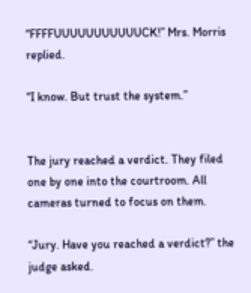“FFFFUUUUUUUUUUUCK!” Mrs. Morris replied.

“I know. But trust the system.”


The jury reached a verdict. They filed one by one into the courtroom. All cameras turned to focus on them.

“Jury. Have you reached a verdict?” the judge asked.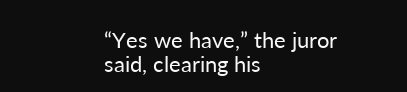“Yes we have,” the juror said, clearing his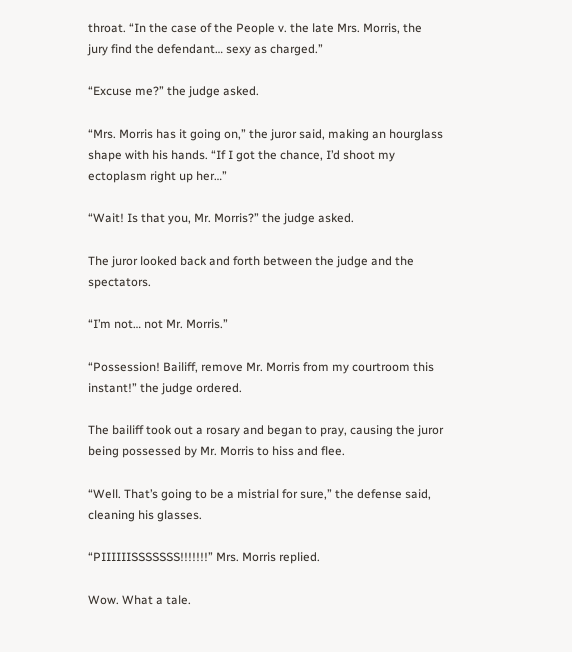throat. “In the case of the People v. the late Mrs. Morris, the jury find the defendant… sexy as charged.”

“Excuse me?” the judge asked.

“Mrs. Morris has it going on,” the juror said, making an hourglass shape with his hands. “If I got the chance, I’d shoot my ectoplasm right up her…”

“Wait! Is that you, Mr. Morris?” the judge asked.

The juror looked back and forth between the judge and the spectators.

“I’m not… not Mr. Morris.”

“Possession! Bailiff, remove Mr. Morris from my courtroom this instant!” the judge ordered.

The bailiff took out a rosary and began to pray, causing the juror being possessed by Mr. Morris to hiss and flee.

“Well. That’s going to be a mistrial for sure,” the defense said, cleaning his glasses.

“PIIIIIISSSSSSS!!!!!!!” Mrs. Morris replied.

Wow. What a tale.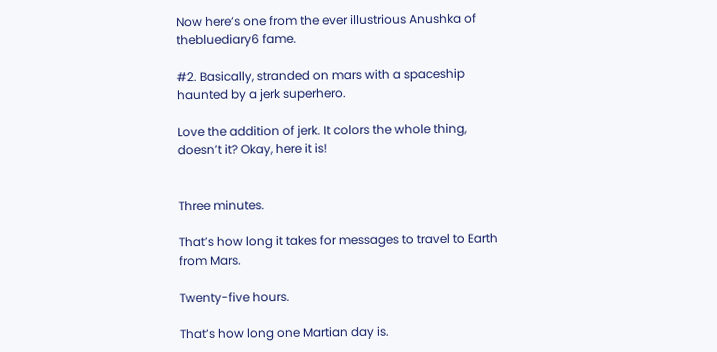Now here’s one from the ever illustrious Anushka of thebluediary6 fame.

#2. Basically, stranded on mars with a spaceship haunted by a jerk superhero.

Love the addition of jerk. It colors the whole thing, doesn’t it? Okay, here it is!


Three minutes.

That’s how long it takes for messages to travel to Earth from Mars.

Twenty-five hours.

That’s how long one Martian day is.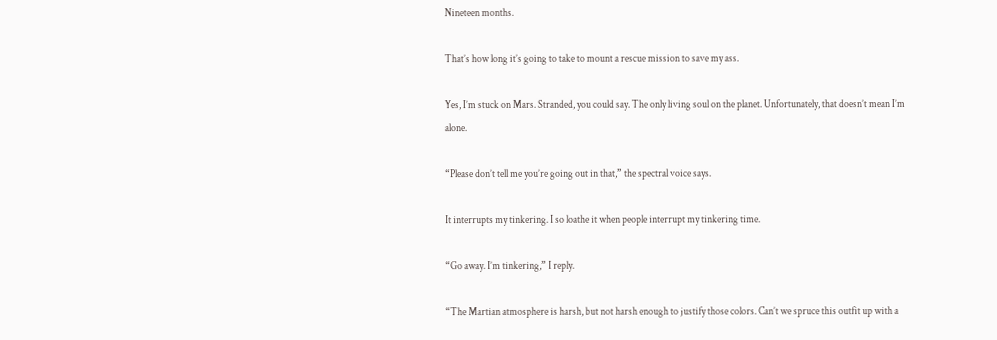Nineteen months.

That’s how long it’s going to take to mount a rescue mission to save my ass.

Yes, I’m stuck on Mars. Stranded, you could say. The only living soul on the planet. Unfortunately, that doesn’t mean I’m alone.

“Please don’t tell me you’re going out in that,” the spectral voice says.

It interrupts my tinkering. I so loathe it when people interrupt my tinkering time.

“Go away. I’m tinkering,” I reply.

“The Martian atmosphere is harsh, but not harsh enough to justify those colors. Can’t we spruce this outfit up with a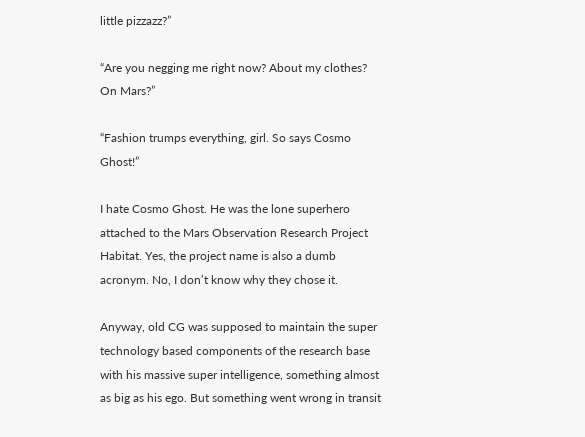little pizzazz?”

“Are you negging me right now? About my clothes? On Mars?”

“Fashion trumps everything, girl. So says Cosmo Ghost!”

I hate Cosmo Ghost. He was the lone superhero attached to the Mars Observation Research Project Habitat. Yes, the project name is also a dumb acronym. No, I don’t know why they chose it.

Anyway, old CG was supposed to maintain the super technology based components of the research base with his massive super intelligence, something almost as big as his ego. But something went wrong in transit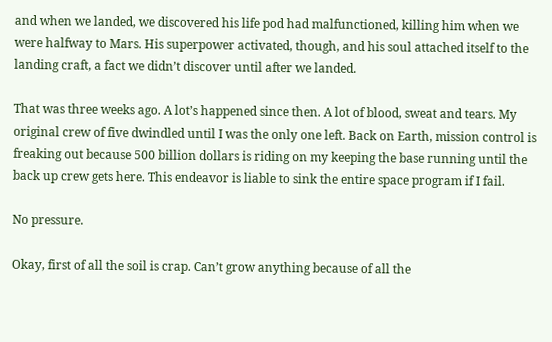and when we landed, we discovered his life pod had malfunctioned, killing him when we were halfway to Mars. His superpower activated, though, and his soul attached itself to the landing craft, a fact we didn’t discover until after we landed.

That was three weeks ago. A lot’s happened since then. A lot of blood, sweat and tears. My original crew of five dwindled until I was the only one left. Back on Earth, mission control is freaking out because 500 billion dollars is riding on my keeping the base running until the back up crew gets here. This endeavor is liable to sink the entire space program if I fail.

No pressure.

Okay, first of all the soil is crap. Can’t grow anything because of all the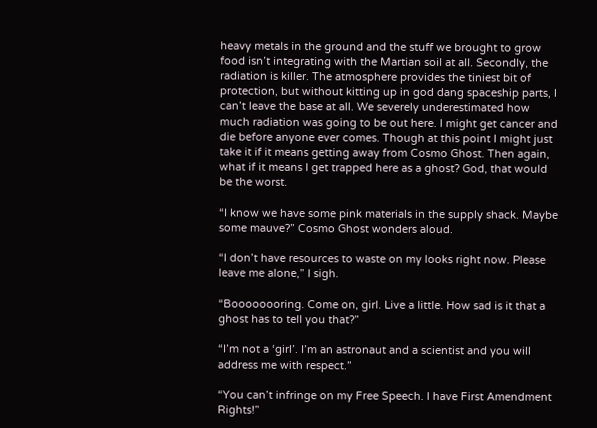heavy metals in the ground and the stuff we brought to grow food isn’t integrating with the Martian soil at all. Secondly, the radiation is killer. The atmosphere provides the tiniest bit of protection, but without kitting up in god dang spaceship parts, I can’t leave the base at all. We severely underestimated how much radiation was going to be out here. I might get cancer and die before anyone ever comes. Though at this point I might just take it if it means getting away from Cosmo Ghost. Then again, what if it means I get trapped here as a ghost? God, that would be the worst.

“I know we have some pink materials in the supply shack. Maybe some mauve?” Cosmo Ghost wonders aloud.

“I don’t have resources to waste on my looks right now. Please leave me alone,” I sigh.

“Boooooooring. Come on, girl. Live a little. How sad is it that a ghost has to tell you that?”

“I’m not a ‘girl’. I’m an astronaut and a scientist and you will address me with respect.”

“You can’t infringe on my Free Speech. I have First Amendment Rights!”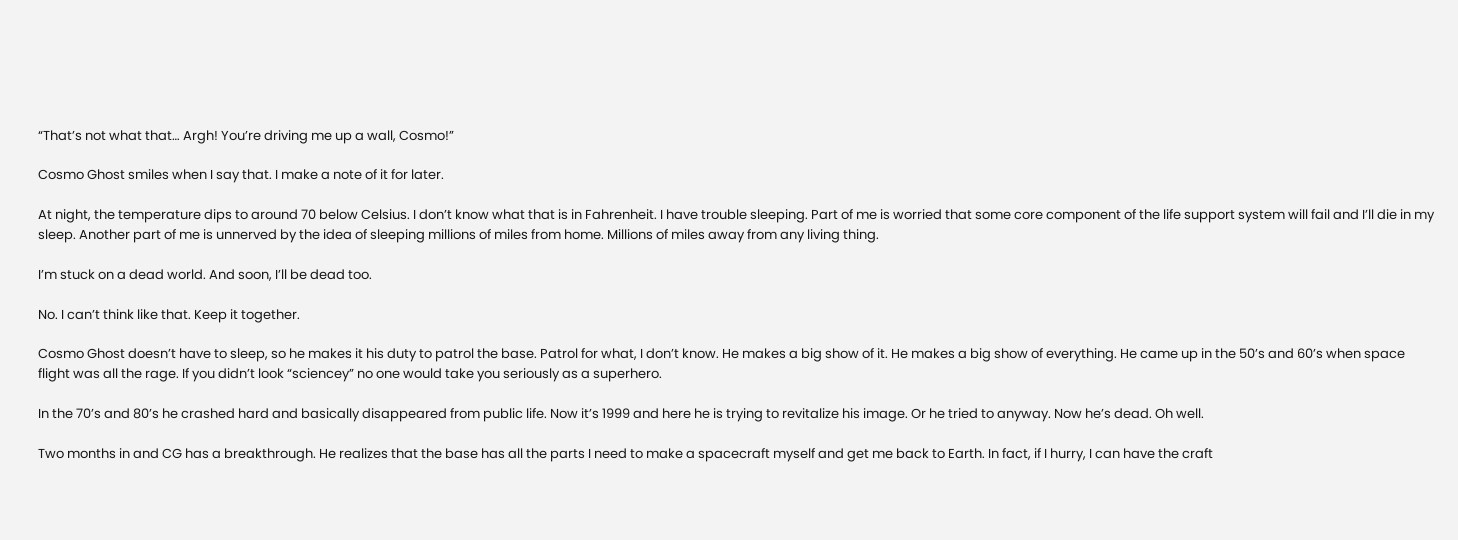“That’s not what that… Argh! You’re driving me up a wall, Cosmo!”

Cosmo Ghost smiles when I say that. I make a note of it for later.

At night, the temperature dips to around 70 below Celsius. I don’t know what that is in Fahrenheit. I have trouble sleeping. Part of me is worried that some core component of the life support system will fail and I’ll die in my sleep. Another part of me is unnerved by the idea of sleeping millions of miles from home. Millions of miles away from any living thing.

I’m stuck on a dead world. And soon, I’ll be dead too.

No. I can’t think like that. Keep it together.

Cosmo Ghost doesn’t have to sleep, so he makes it his duty to patrol the base. Patrol for what, I don’t know. He makes a big show of it. He makes a big show of everything. He came up in the 50’s and 60’s when space flight was all the rage. If you didn’t look “sciencey” no one would take you seriously as a superhero.

In the 70’s and 80’s he crashed hard and basically disappeared from public life. Now it’s 1999 and here he is trying to revitalize his image. Or he tried to anyway. Now he’s dead. Oh well.

Two months in and CG has a breakthrough. He realizes that the base has all the parts I need to make a spacecraft myself and get me back to Earth. In fact, if I hurry, I can have the craft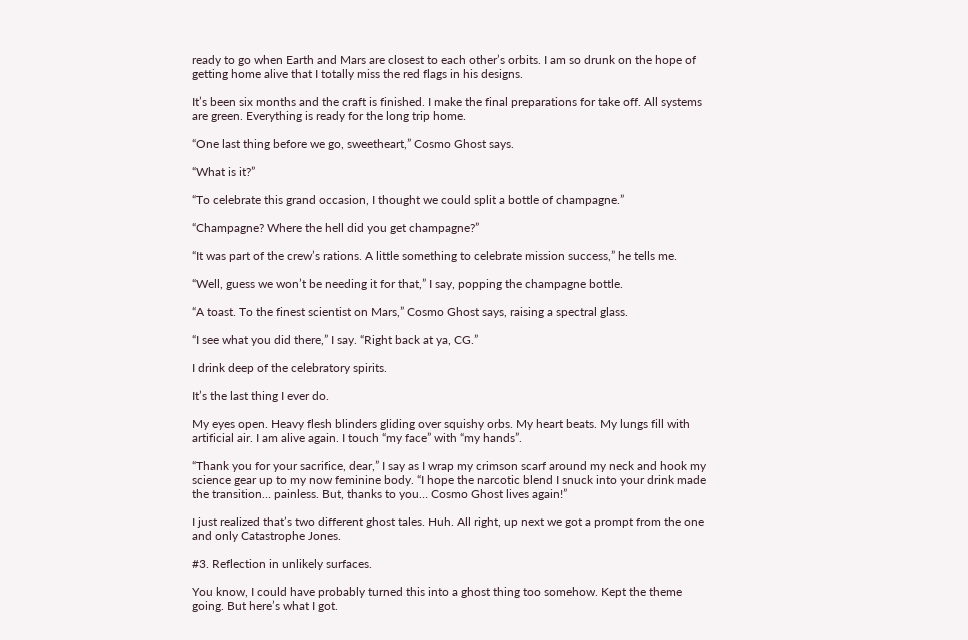ready to go when Earth and Mars are closest to each other’s orbits. I am so drunk on the hope of getting home alive that I totally miss the red flags in his designs.

It’s been six months and the craft is finished. I make the final preparations for take off. All systems are green. Everything is ready for the long trip home.

“One last thing before we go, sweetheart,” Cosmo Ghost says.

“What is it?”

“To celebrate this grand occasion, I thought we could split a bottle of champagne.”

“Champagne? Where the hell did you get champagne?”

“It was part of the crew’s rations. A little something to celebrate mission success,” he tells me.

“Well, guess we won’t be needing it for that,” I say, popping the champagne bottle.

“A toast. To the finest scientist on Mars,” Cosmo Ghost says, raising a spectral glass.

“I see what you did there,” I say. “Right back at ya, CG.”

I drink deep of the celebratory spirits.

It’s the last thing I ever do.

My eyes open. Heavy flesh blinders gliding over squishy orbs. My heart beats. My lungs fill with artificial air. I am alive again. I touch “my face” with “my hands”.

“Thank you for your sacrifice, dear,” I say as I wrap my crimson scarf around my neck and hook my science gear up to my now feminine body. “I hope the narcotic blend I snuck into your drink made the transition… painless. But, thanks to you… Cosmo Ghost lives again!”

I just realized that’s two different ghost tales. Huh. All right, up next we got a prompt from the one and only Catastrophe Jones.

#3. Reflection in unlikely surfaces.

You know, I could have probably turned this into a ghost thing too somehow. Kept the theme going. But here’s what I got.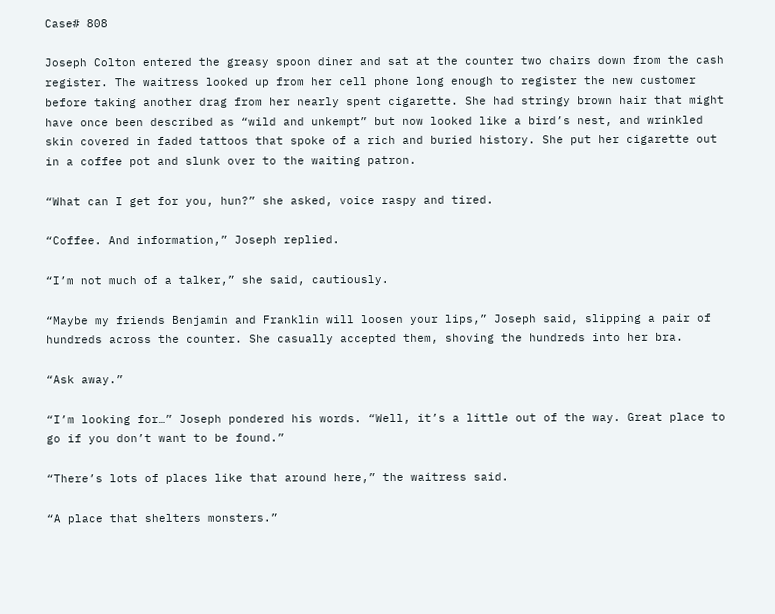Case# 808

Joseph Colton entered the greasy spoon diner and sat at the counter two chairs down from the cash register. The waitress looked up from her cell phone long enough to register the new customer before taking another drag from her nearly spent cigarette. She had stringy brown hair that might have once been described as “wild and unkempt” but now looked like a bird’s nest, and wrinkled skin covered in faded tattoos that spoke of a rich and buried history. She put her cigarette out in a coffee pot and slunk over to the waiting patron.

“What can I get for you, hun?” she asked, voice raspy and tired.

“Coffee. And information,” Joseph replied.

“I’m not much of a talker,” she said, cautiously.

“Maybe my friends Benjamin and Franklin will loosen your lips,” Joseph said, slipping a pair of hundreds across the counter. She casually accepted them, shoving the hundreds into her bra.

“Ask away.”

“I’m looking for…” Joseph pondered his words. “Well, it’s a little out of the way. Great place to go if you don’t want to be found.”

“There’s lots of places like that around here,” the waitress said.

“A place that shelters monsters.”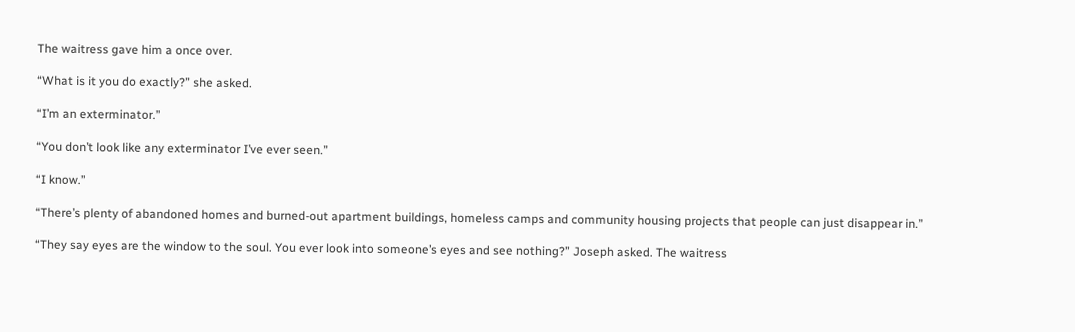The waitress gave him a once over.

“What is it you do exactly?” she asked.

“I’m an exterminator.”

“You don’t look like any exterminator I’ve ever seen.”

“I know.”

“There’s plenty of abandoned homes and burned-out apartment buildings, homeless camps and community housing projects that people can just disappear in.”

“They say eyes are the window to the soul. You ever look into someone’s eyes and see nothing?” Joseph asked. The waitress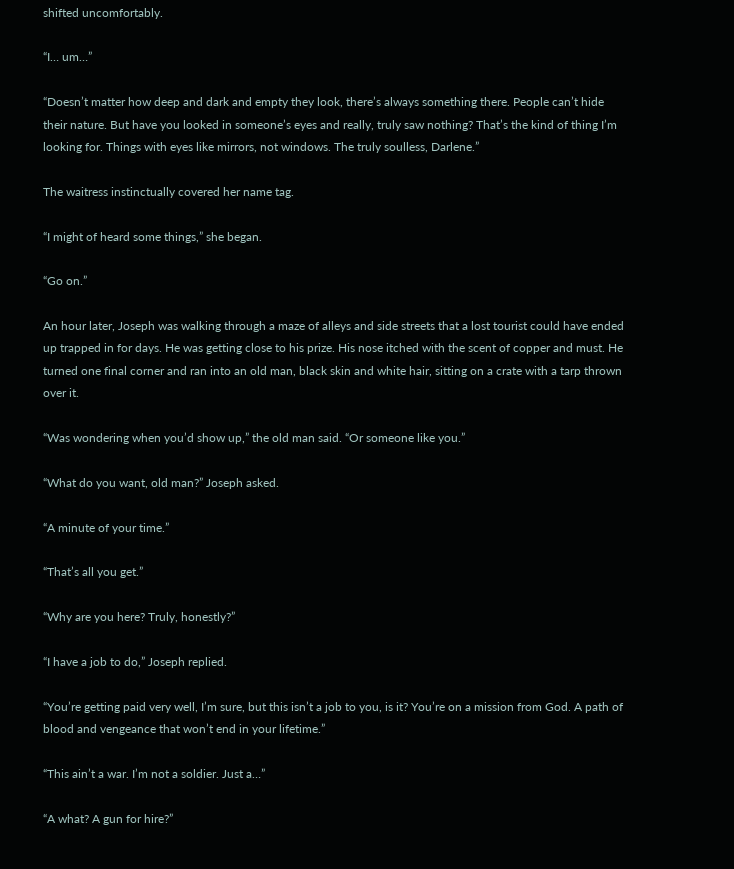shifted uncomfortably.

“I… um…”

“Doesn’t matter how deep and dark and empty they look, there’s always something there. People can’t hide their nature. But have you looked in someone’s eyes and really, truly saw nothing? That’s the kind of thing I’m looking for. Things with eyes like mirrors, not windows. The truly soulless, Darlene.”

The waitress instinctually covered her name tag.

“I might of heard some things,” she began.

“Go on.”

An hour later, Joseph was walking through a maze of alleys and side streets that a lost tourist could have ended up trapped in for days. He was getting close to his prize. His nose itched with the scent of copper and must. He turned one final corner and ran into an old man, black skin and white hair, sitting on a crate with a tarp thrown over it.

“Was wondering when you’d show up,” the old man said. “Or someone like you.”

“What do you want, old man?” Joseph asked.

“A minute of your time.”

“That’s all you get.”

“Why are you here? Truly, honestly?”

“I have a job to do,” Joseph replied.

“You’re getting paid very well, I’m sure, but this isn’t a job to you, is it? You’re on a mission from God. A path of blood and vengeance that won’t end in your lifetime.”

“This ain’t a war. I’m not a soldier. Just a…”

“A what? A gun for hire?”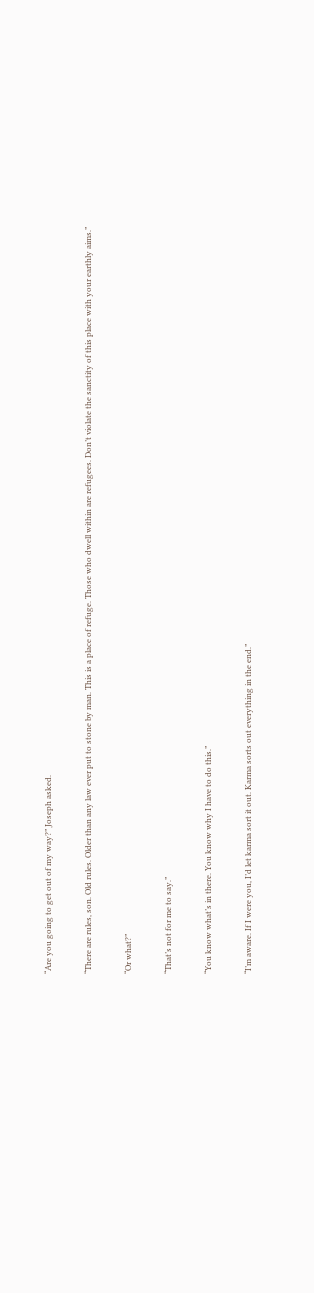“Are you going to get out of my way?” Joseph asked.

“There are rules, son. Old rules. Older than any law ever put to stone by man. This is a place of refuge. Those who dwell within are refugees. Don’t violate the sanctity of this place with your earthly aims.”

“Or what?”

“That’s not for me to say.”

“You know what’s in there. You know why I have to do this.”

“I’m aware. If I were you, I’d let karma sort it out. Karma sorts out everything in the end.”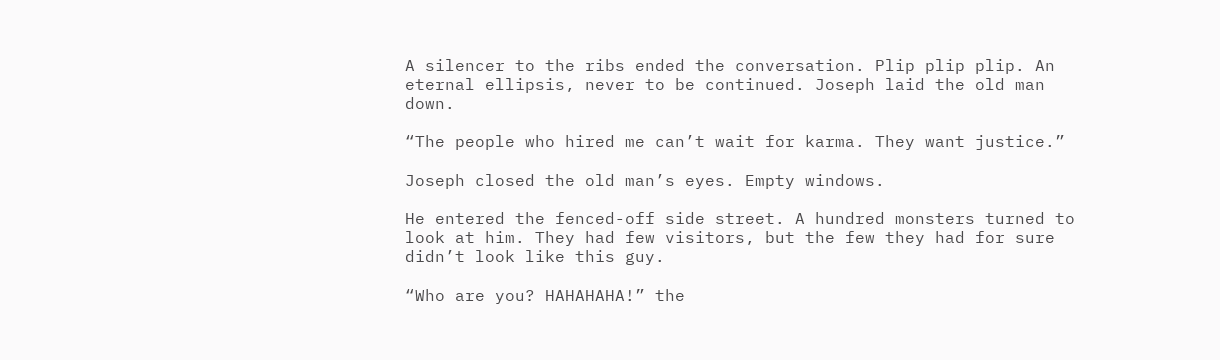A silencer to the ribs ended the conversation. Plip plip plip. An eternal ellipsis, never to be continued. Joseph laid the old man down.

“The people who hired me can’t wait for karma. They want justice.”

Joseph closed the old man’s eyes. Empty windows.

He entered the fenced-off side street. A hundred monsters turned to look at him. They had few visitors, but the few they had for sure didn’t look like this guy.

“Who are you? HAHAHAHA!” the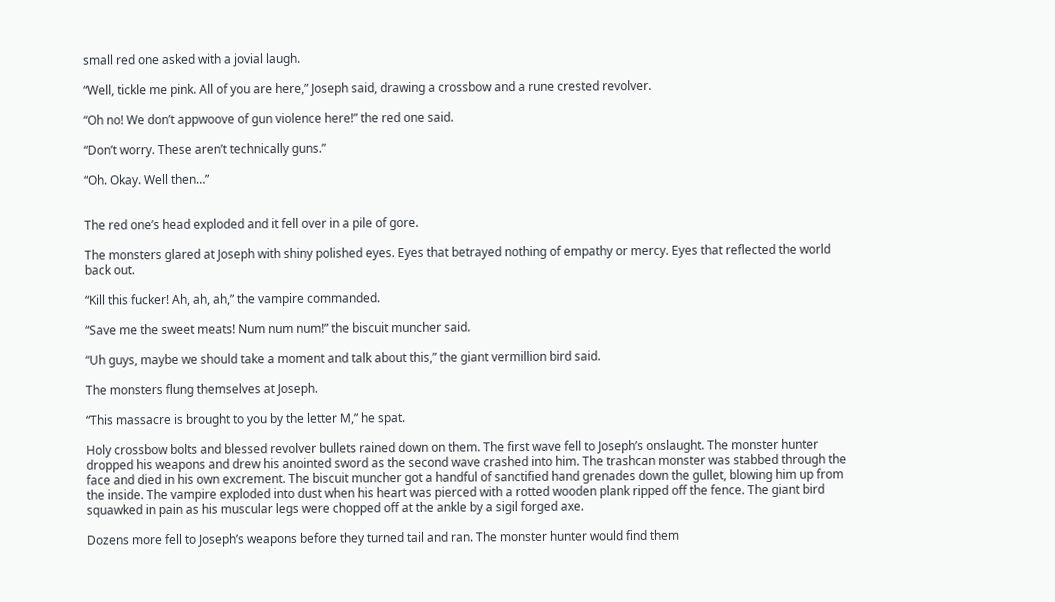small red one asked with a jovial laugh.

“Well, tickle me pink. All of you are here,” Joseph said, drawing a crossbow and a rune crested revolver.

“Oh no! We don’t appwoove of gun violence here!” the red one said.

“Don’t worry. These aren’t technically guns.”

“Oh. Okay. Well then…”


The red one’s head exploded and it fell over in a pile of gore.

The monsters glared at Joseph with shiny polished eyes. Eyes that betrayed nothing of empathy or mercy. Eyes that reflected the world back out.

“Kill this fucker! Ah, ah, ah,” the vampire commanded.

“Save me the sweet meats! Num num num!” the biscuit muncher said.

“Uh guys, maybe we should take a moment and talk about this,” the giant vermillion bird said.

The monsters flung themselves at Joseph.

“This massacre is brought to you by the letter M,” he spat.

Holy crossbow bolts and blessed revolver bullets rained down on them. The first wave fell to Joseph’s onslaught. The monster hunter dropped his weapons and drew his anointed sword as the second wave crashed into him. The trashcan monster was stabbed through the face and died in his own excrement. The biscuit muncher got a handful of sanctified hand grenades down the gullet, blowing him up from the inside. The vampire exploded into dust when his heart was pierced with a rotted wooden plank ripped off the fence. The giant bird squawked in pain as his muscular legs were chopped off at the ankle by a sigil forged axe.

Dozens more fell to Joseph’s weapons before they turned tail and ran. The monster hunter would find them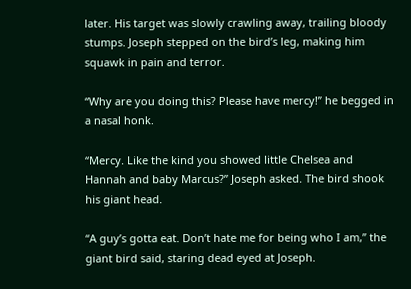later. His target was slowly crawling away, trailing bloody stumps. Joseph stepped on the bird’s leg, making him squawk in pain and terror.

“Why are you doing this? Please have mercy!” he begged in a nasal honk.

“Mercy. Like the kind you showed little Chelsea and Hannah and baby Marcus?” Joseph asked. The bird shook his giant head.

“A guy’s gotta eat. Don’t hate me for being who I am,” the giant bird said, staring dead eyed at Joseph.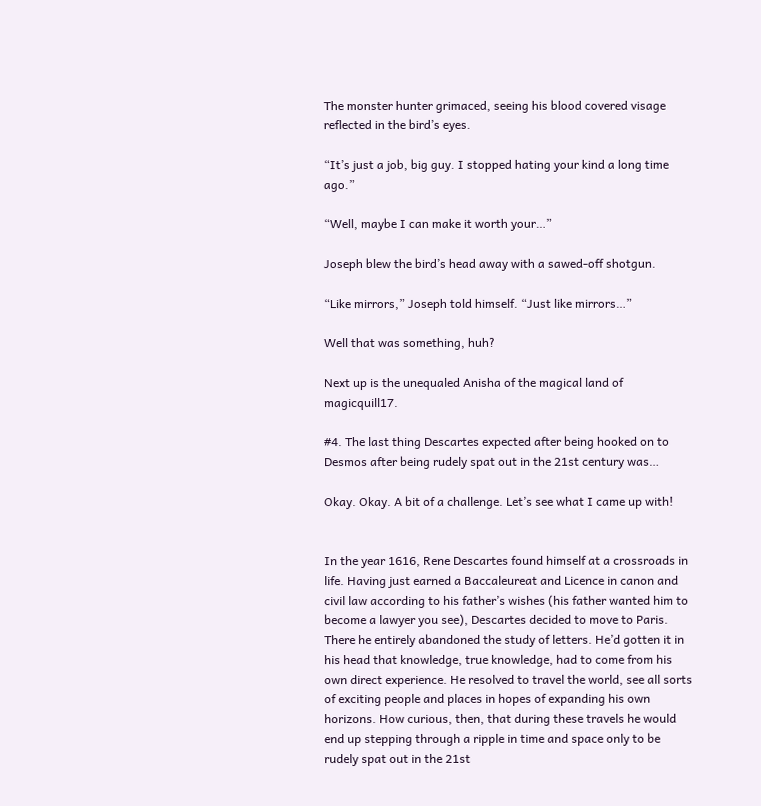The monster hunter grimaced, seeing his blood covered visage reflected in the bird’s eyes.

“It’s just a job, big guy. I stopped hating your kind a long time ago.”

“Well, maybe I can make it worth your…”

Joseph blew the bird’s head away with a sawed-off shotgun.

“Like mirrors,” Joseph told himself. “Just like mirrors…”

Well that was something, huh?

Next up is the unequaled Anisha of the magical land of magicquill17.

#4. The last thing Descartes expected after being hooked on to Desmos after being rudely spat out in the 21st century was…

Okay. Okay. A bit of a challenge. Let’s see what I came up with!


In the year 1616, Rene Descartes found himself at a crossroads in life. Having just earned a Baccaleureat and Licence in canon and civil law according to his father’s wishes (his father wanted him to become a lawyer you see), Descartes decided to move to Paris. There he entirely abandoned the study of letters. He’d gotten it in his head that knowledge, true knowledge, had to come from his own direct experience. He resolved to travel the world, see all sorts of exciting people and places in hopes of expanding his own horizons. How curious, then, that during these travels he would end up stepping through a ripple in time and space only to be rudely spat out in the 21st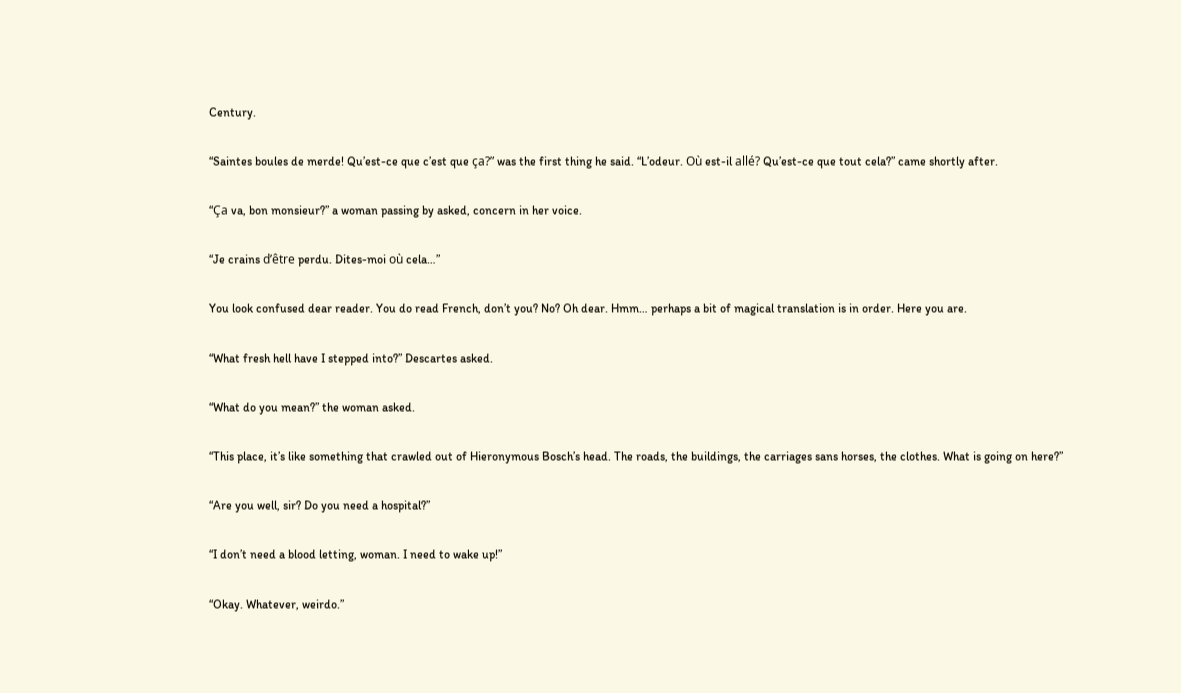Century.

“Saintes boules de merde! Qu’est-ce que c’est que ça?” was the first thing he said. “L’odeur. Où est-il allé? Qu’est-ce que tout cela?” came shortly after.

“Ça va, bon monsieur?” a woman passing by asked, concern in her voice.

“Je crains d’être perdu. Dites-moi où cela…”

You look confused dear reader. You do read French, don’t you? No? Oh dear. Hmm… perhaps a bit of magical translation is in order. Here you are.

“What fresh hell have I stepped into?” Descartes asked.

“What do you mean?” the woman asked.

“This place, it’s like something that crawled out of Hieronymous Bosch’s head. The roads, the buildings, the carriages sans horses, the clothes. What is going on here?”

“Are you well, sir? Do you need a hospital?”

“I don’t need a blood letting, woman. I need to wake up!”

“Okay. Whatever, weirdo.”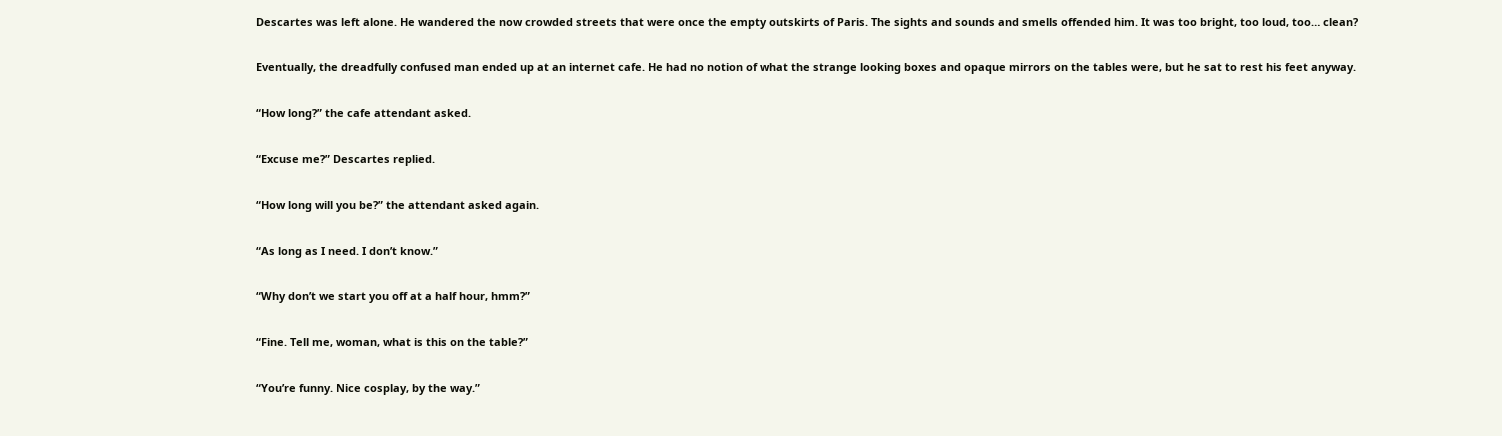Descartes was left alone. He wandered the now crowded streets that were once the empty outskirts of Paris. The sights and sounds and smells offended him. It was too bright, too loud, too… clean?

Eventually, the dreadfully confused man ended up at an internet cafe. He had no notion of what the strange looking boxes and opaque mirrors on the tables were, but he sat to rest his feet anyway.

“How long?” the cafe attendant asked.

“Excuse me?” Descartes replied.

“How long will you be?” the attendant asked again.

“As long as I need. I don’t know.”

“Why don’t we start you off at a half hour, hmm?”

“Fine. Tell me, woman, what is this on the table?”

“You’re funny. Nice cosplay, by the way.”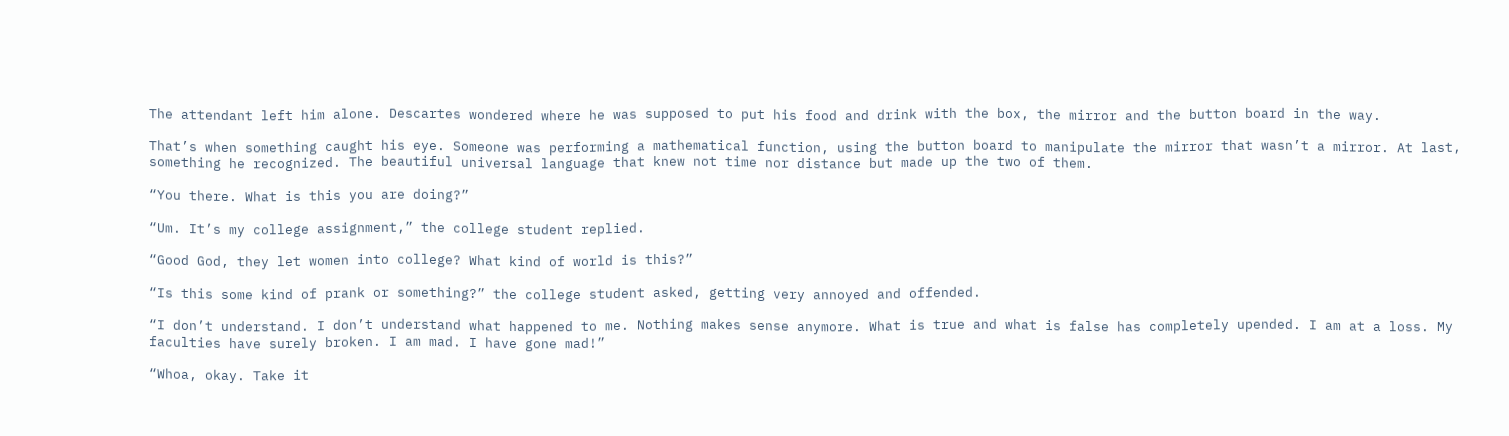The attendant left him alone. Descartes wondered where he was supposed to put his food and drink with the box, the mirror and the button board in the way.

That’s when something caught his eye. Someone was performing a mathematical function, using the button board to manipulate the mirror that wasn’t a mirror. At last, something he recognized. The beautiful universal language that knew not time nor distance but made up the two of them.

“You there. What is this you are doing?”

“Um. It’s my college assignment,” the college student replied.

“Good God, they let women into college? What kind of world is this?”

“Is this some kind of prank or something?” the college student asked, getting very annoyed and offended.

“I don’t understand. I don’t understand what happened to me. Nothing makes sense anymore. What is true and what is false has completely upended. I am at a loss. My faculties have surely broken. I am mad. I have gone mad!”

“Whoa, okay. Take it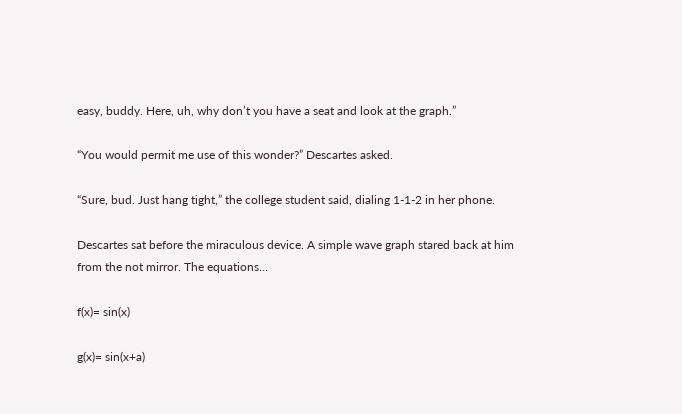easy, buddy. Here, uh, why don’t you have a seat and look at the graph.”

“You would permit me use of this wonder?” Descartes asked.

“Sure, bud. Just hang tight,” the college student said, dialing 1-1-2 in her phone.

Descartes sat before the miraculous device. A simple wave graph stared back at him from the not mirror. The equations…

f(x)= sin(x)

g(x)= sin(x+a)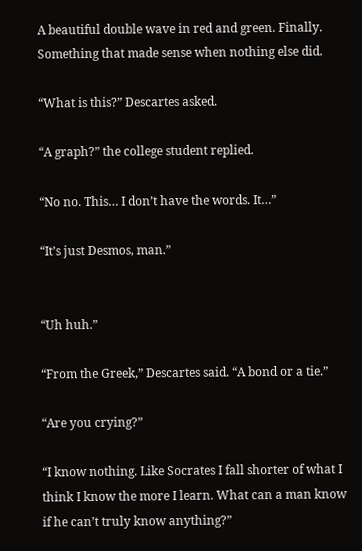A beautiful double wave in red and green. Finally. Something that made sense when nothing else did.

“What is this?” Descartes asked.

“A graph?” the college student replied.

“No no. This… I don’t have the words. It…”

“It’s just Desmos, man.”


“Uh huh.”

“From the Greek,” Descartes said. “A bond or a tie.”

“Are you crying?”

“I know nothing. Like Socrates I fall shorter of what I think I know the more I learn. What can a man know if he can’t truly know anything?”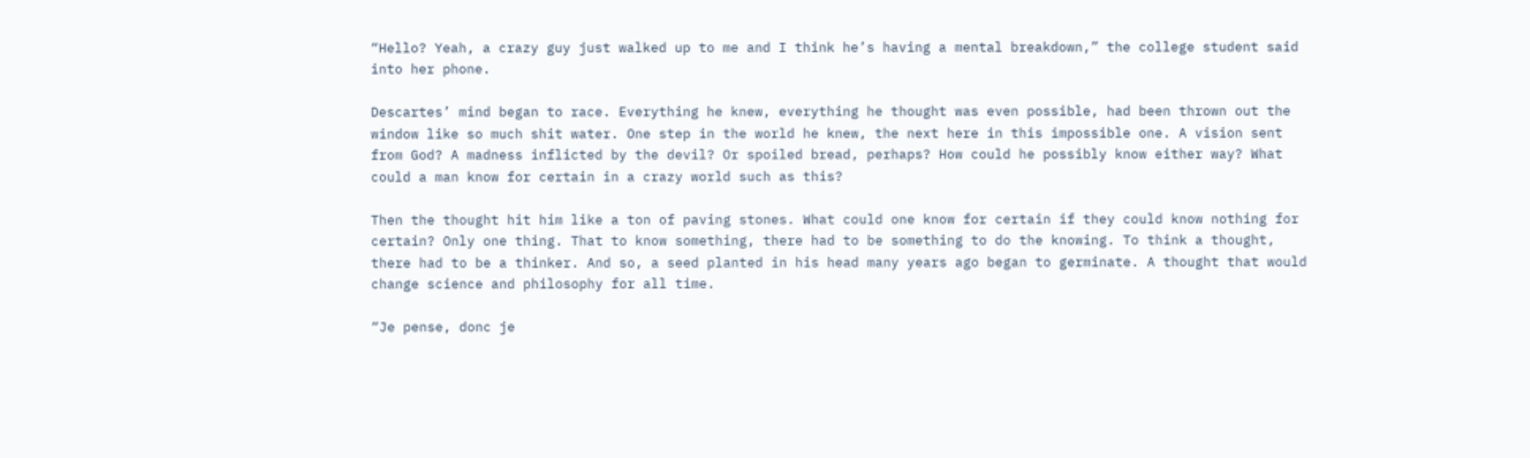“Hello? Yeah, a crazy guy just walked up to me and I think he’s having a mental breakdown,” the college student said into her phone.

Descartes’ mind began to race. Everything he knew, everything he thought was even possible, had been thrown out the window like so much shit water. One step in the world he knew, the next here in this impossible one. A vision sent from God? A madness inflicted by the devil? Or spoiled bread, perhaps? How could he possibly know either way? What could a man know for certain in a crazy world such as this?

Then the thought hit him like a ton of paving stones. What could one know for certain if they could know nothing for certain? Only one thing. That to know something, there had to be something to do the knowing. To think a thought, there had to be a thinker. And so, a seed planted in his head many years ago began to germinate. A thought that would change science and philosophy for all time.

“Je pense, donc je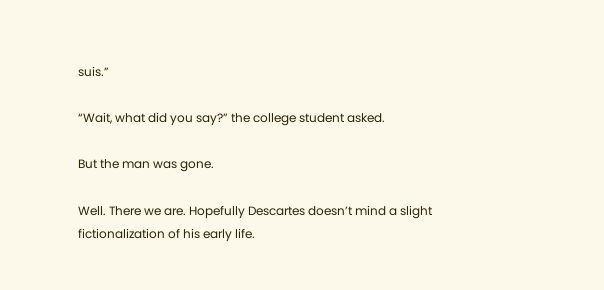suis.”

“Wait, what did you say?” the college student asked.

But the man was gone.

Well. There we are. Hopefully Descartes doesn’t mind a slight fictionalization of his early life.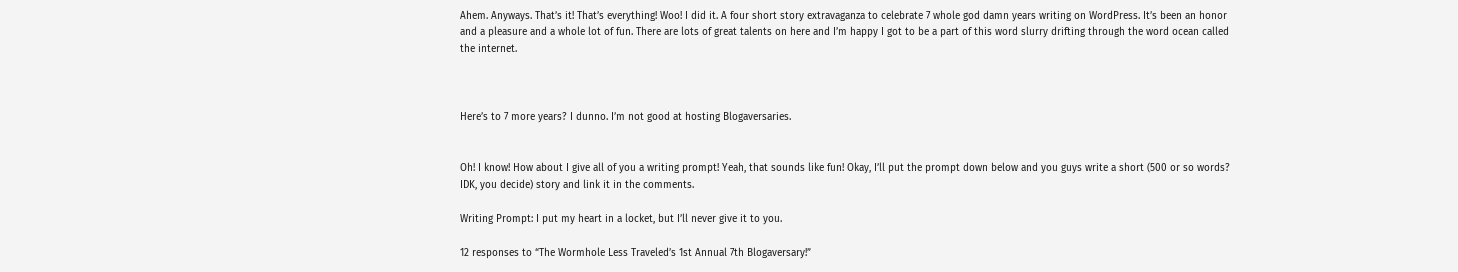Ahem. Anyways. That’s it! That’s everything! Woo! I did it. A four short story extravaganza to celebrate 7 whole god damn years writing on WordPress. It’s been an honor and a pleasure and a whole lot of fun. There are lots of great talents on here and I’m happy I got to be a part of this word slurry drifting through the word ocean called the internet.



Here’s to 7 more years? I dunno. I’m not good at hosting Blogaversaries.


Oh! I know! How about I give all of you a writing prompt! Yeah, that sounds like fun! Okay, I’ll put the prompt down below and you guys write a short (500 or so words? IDK, you decide) story and link it in the comments.

Writing Prompt: I put my heart in a locket, but I’ll never give it to you.

12 responses to “The Wormhole Less Traveled’s 1st Annual 7th Blogaversary!”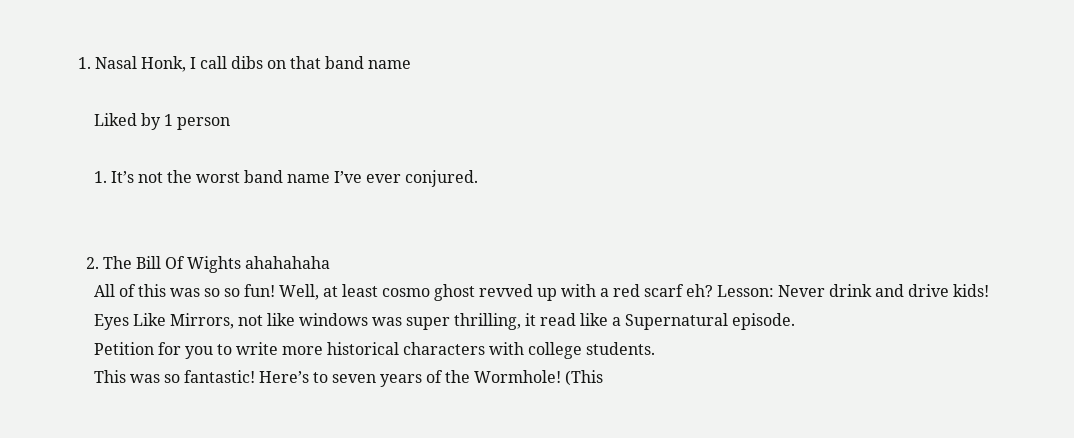1. Nasal Honk, I call dibs on that band name

    Liked by 1 person

    1. It’s not the worst band name I’ve ever conjured.


  2. The Bill Of Wights ahahahaha
    All of this was so so fun! Well, at least cosmo ghost revved up with a red scarf eh? Lesson: Never drink and drive kids!
    Eyes Like Mirrors, not like windows was super thrilling, it read like a Supernatural episode.
    Petition for you to write more historical characters with college students.
    This was so fantastic! Here’s to seven years of the Wormhole! (This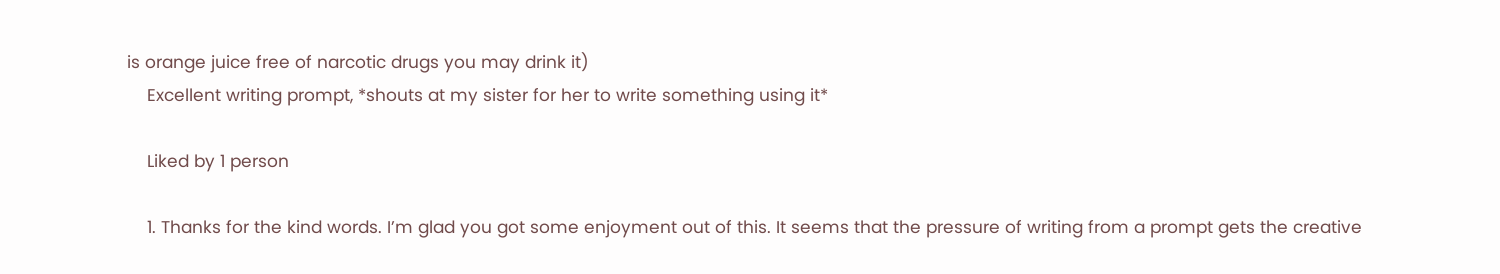is orange juice free of narcotic drugs you may drink it)
    Excellent writing prompt, *shouts at my sister for her to write something using it*

    Liked by 1 person

    1. Thanks for the kind words. I’m glad you got some enjoyment out of this. It seems that the pressure of writing from a prompt gets the creative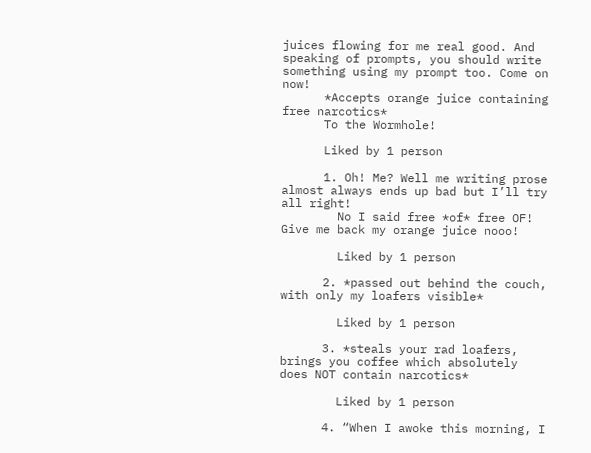juices flowing for me real good. And speaking of prompts, you should write something using my prompt too. Come on now!
      *Accepts orange juice containing free narcotics*
      To the Wormhole!

      Liked by 1 person

      1. Oh! Me? Well me writing prose almost always ends up bad but I’ll try all right!
        No I said free *of* free OF! Give me back my orange juice nooo!

        Liked by 1 person

      2. *passed out behind the couch, with only my loafers visible*

        Liked by 1 person

      3. *steals your rad loafers, brings you coffee which absolutely does NOT contain narcotics*

        Liked by 1 person

      4. “When I awoke this morning, I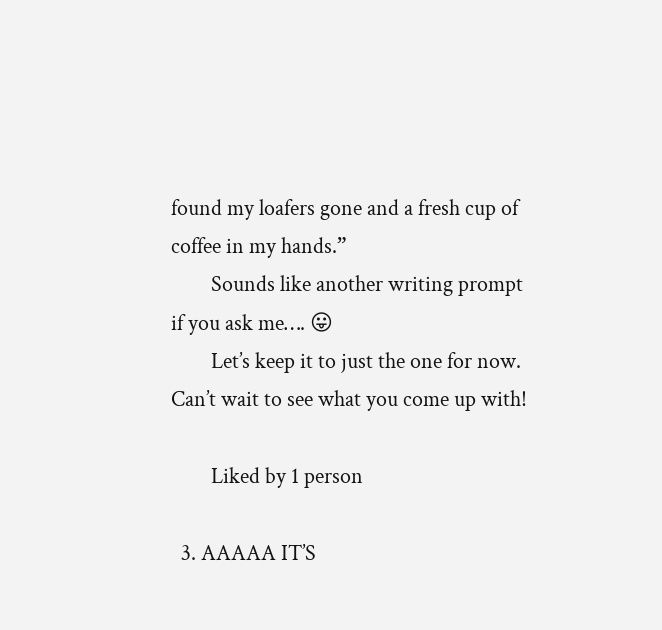found my loafers gone and a fresh cup of coffee in my hands.”
        Sounds like another writing prompt if you ask me…. 😛
        Let’s keep it to just the one for now. Can’t wait to see what you come up with!

        Liked by 1 person

  3. AAAAA IT’S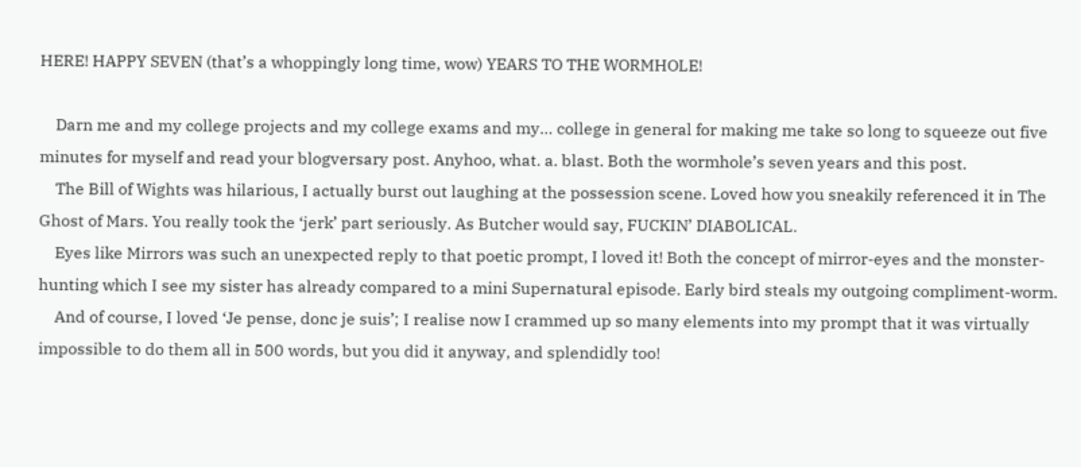HERE! HAPPY SEVEN (that’s a whoppingly long time, wow) YEARS TO THE WORMHOLE!

    Darn me and my college projects and my college exams and my… college in general for making me take so long to squeeze out five minutes for myself and read your blogversary post. Anyhoo, what. a. blast. Both the wormhole’s seven years and this post.
    The Bill of Wights was hilarious, I actually burst out laughing at the possession scene. Loved how you sneakily referenced it in The Ghost of Mars. You really took the ‘jerk’ part seriously. As Butcher would say, FUCKIN’ DIABOLICAL.
    Eyes like Mirrors was such an unexpected reply to that poetic prompt, I loved it! Both the concept of mirror-eyes and the monster-hunting which I see my sister has already compared to a mini Supernatural episode. Early bird steals my outgoing compliment-worm.
    And of course, I loved ‘Je pense, donc je suis’; I realise now I crammed up so many elements into my prompt that it was virtually impossible to do them all in 500 words, but you did it anyway, and splendidly too!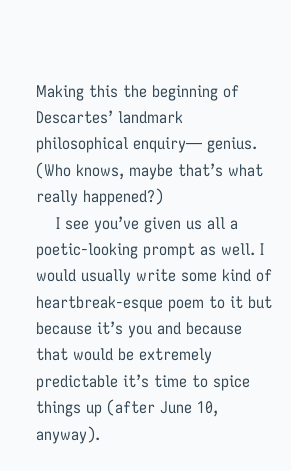Making this the beginning of Descartes’ landmark philosophical enquiry— genius. (Who knows, maybe that’s what really happened?)
    I see you’ve given us all a poetic-looking prompt as well. I would usually write some kind of heartbreak-esque poem to it but because it’s you and because that would be extremely predictable it’s time to spice things up (after June 10, anyway).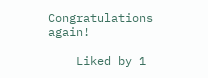Congratulations again!

    Liked by 1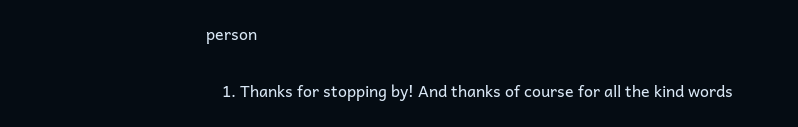person

    1. Thanks for stopping by! And thanks of course for all the kind words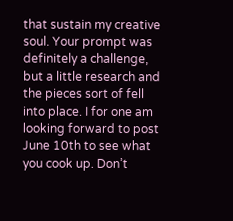that sustain my creative soul. Your prompt was definitely a challenge, but a little research and the pieces sort of fell into place. I for one am looking forward to post June 10th to see what you cook up. Don’t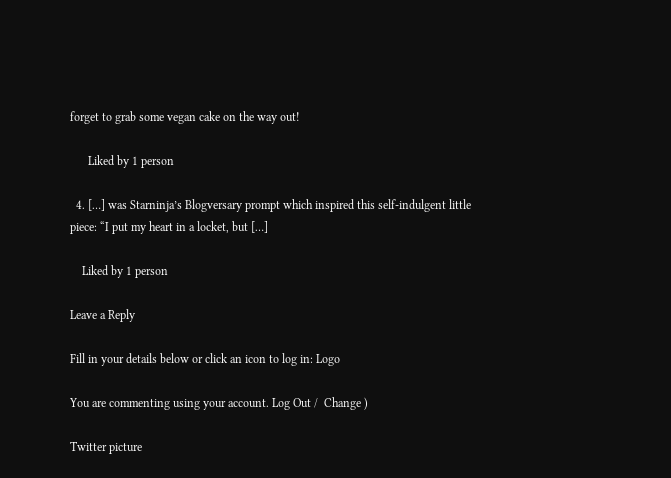forget to grab some vegan cake on the way out!

      Liked by 1 person

  4. […] was Starninja’s Blogversary prompt which inspired this self-indulgent little piece: “I put my heart in a locket, but […]

    Liked by 1 person

Leave a Reply

Fill in your details below or click an icon to log in: Logo

You are commenting using your account. Log Out /  Change )

Twitter picture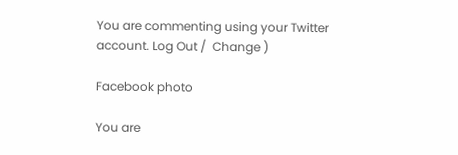You are commenting using your Twitter account. Log Out /  Change )

Facebook photo

You are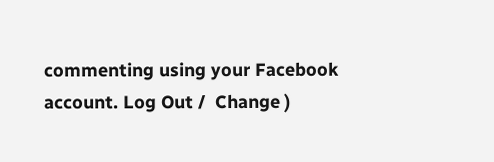commenting using your Facebook account. Log Out /  Change )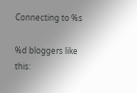Connecting to %s

%d bloggers like this: